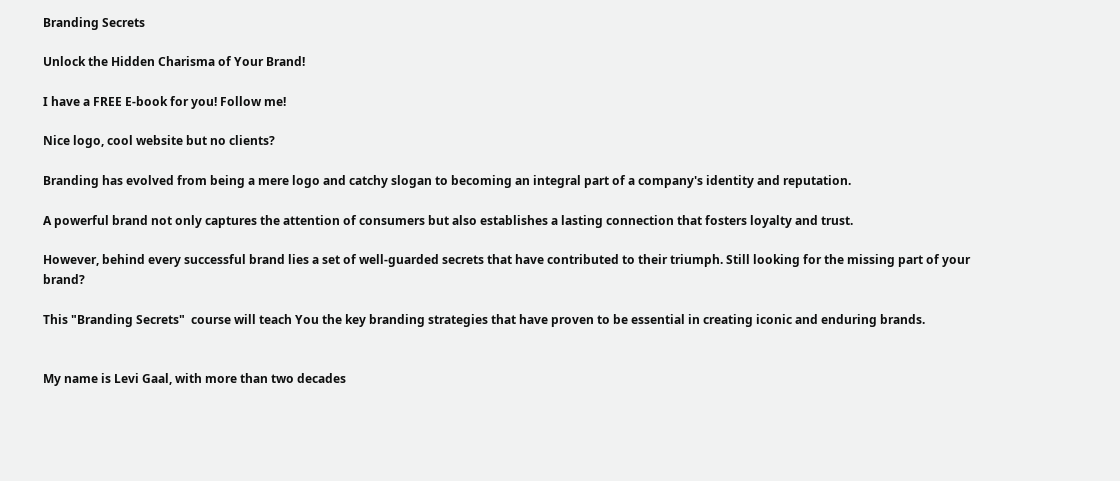Branding Secrets

Unlock the Hidden Charisma of Your Brand!

I have a FREE E-book for you! Follow me!

Nice logo, cool website but no clients?

Branding has evolved from being a mere logo and catchy slogan to becoming an integral part of a company's identity and reputation.

A powerful brand not only captures the attention of consumers but also establishes a lasting connection that fosters loyalty and trust.

However, behind every successful brand lies a set of well-guarded secrets that have contributed to their triumph. Still looking for the missing part of your brand?

This "Branding Secrets"  course will teach You the key branding strategies that have proven to be essential in creating iconic and enduring brands.


My name is Levi Gaal, with more than two decades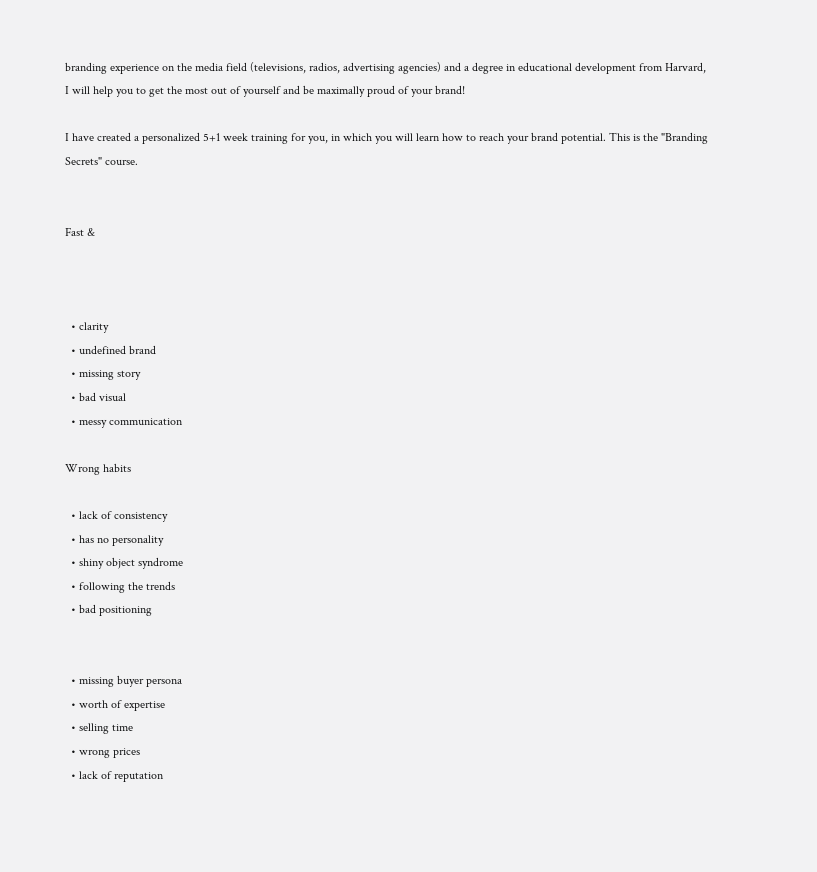branding experience on the media field (televisions, radios, advertising agencies) and a degree in educational development from Harvard, I will help you to get the most out of yourself and be maximally proud of your brand!

I have created a personalized 5+1 week training for you, in which you will learn how to reach your brand potential. This is the "Branding Secrets" course.


Fast &



  • clarity
  • undefined brand
  • missing story
  • bad visual
  • messy communication

Wrong habits

  • lack of consistency
  • has no personality
  • shiny object syndrome
  • following the trends
  • bad positioning


  • missing buyer persona
  • worth of expertise
  • selling time
  • wrong prices
  • lack of reputation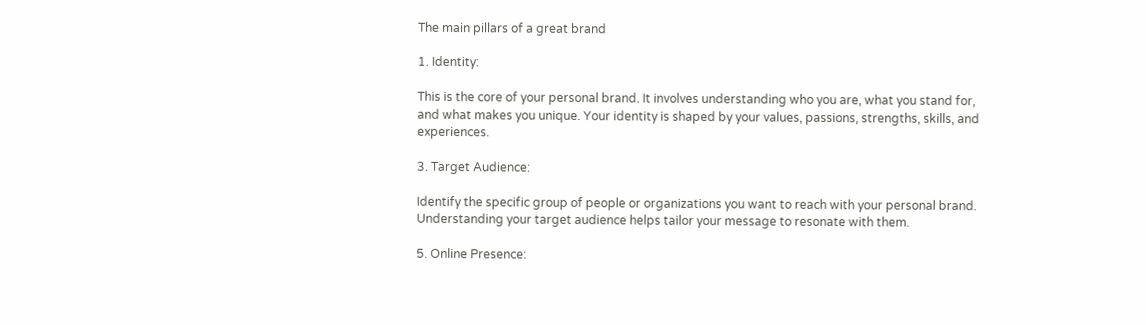The main pillars of a great brand

1. Identity:

This is the core of your personal brand. It involves understanding who you are, what you stand for, and what makes you unique. Your identity is shaped by your values, passions, strengths, skills, and experiences.

3. Target Audience:

Identify the specific group of people or organizations you want to reach with your personal brand. Understanding your target audience helps tailor your message to resonate with them.

5. Online Presence: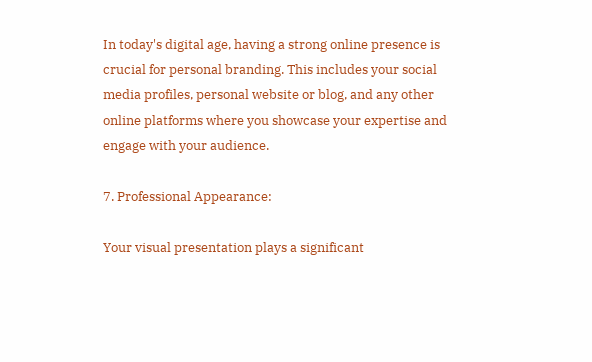In today's digital age, having a strong online presence is crucial for personal branding. This includes your social media profiles, personal website or blog, and any other online platforms where you showcase your expertise and engage with your audience.

7. Professional Appearance:

Your visual presentation plays a significant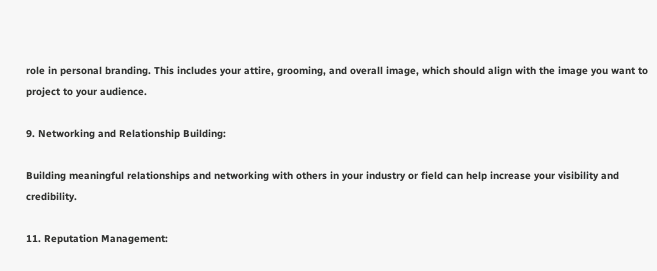role in personal branding. This includes your attire, grooming, and overall image, which should align with the image you want to project to your audience.

9. Networking and Relationship Building:

Building meaningful relationships and networking with others in your industry or field can help increase your visibility and credibility.

11. Reputation Management: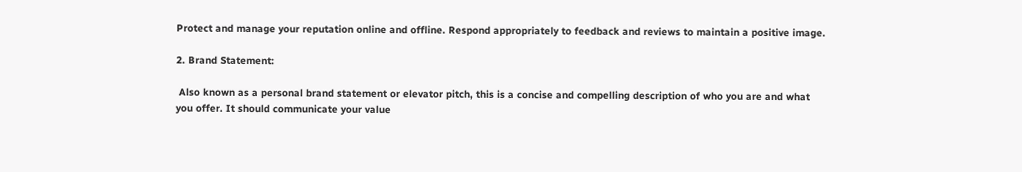Protect and manage your reputation online and offline. Respond appropriately to feedback and reviews to maintain a positive image.

2. Brand Statement:

 Also known as a personal brand statement or elevator pitch, this is a concise and compelling description of who you are and what you offer. It should communicate your value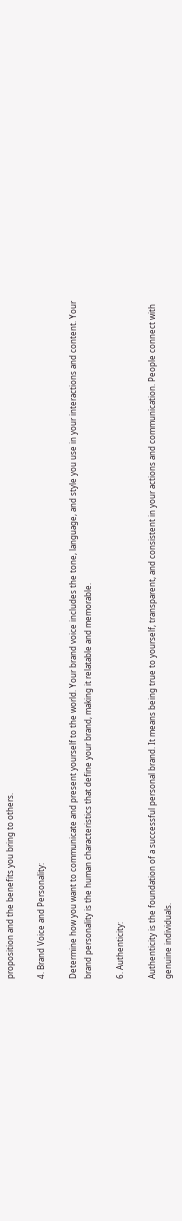proposition and the benefits you bring to others.

4. Brand Voice and Personality:

Determine how you want to communicate and present yourself to the world. Your brand voice includes the tone, language, and style you use in your interactions and content. Your brand personality is the human characteristics that define your brand, making it relatable and memorable.

6. Authenticity:

Authenticity is the foundation of a successful personal brand. It means being true to yourself, transparent, and consistent in your actions and communication. People connect with genuine individuals.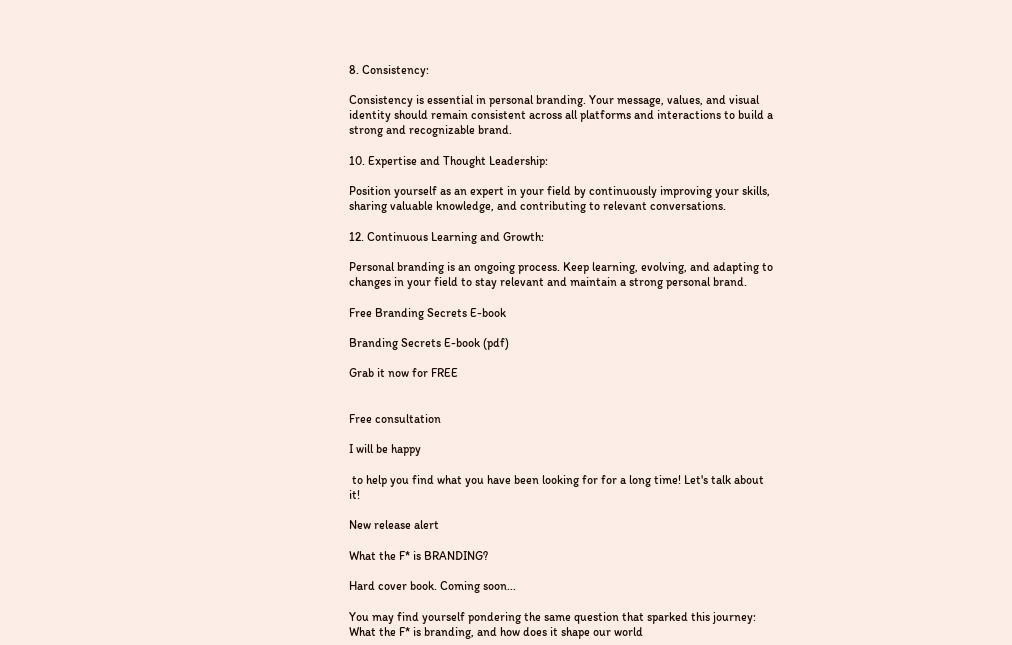8. Consistency:

Consistency is essential in personal branding. Your message, values, and visual identity should remain consistent across all platforms and interactions to build a strong and recognizable brand.

10. Expertise and Thought Leadership:

Position yourself as an expert in your field by continuously improving your skills, sharing valuable knowledge, and contributing to relevant conversations.

12. Continuous Learning and Growth:

Personal branding is an ongoing process. Keep learning, evolving, and adapting to changes in your field to stay relevant and maintain a strong personal brand.

Free Branding Secrets E-book

Branding Secrets E-book (pdf)

Grab it now for FREE


Free consultation

I will be happy

 to help you find what you have been looking for for a long time! Let's talk about it!

New release alert

What the F* is BRANDING?

Hard cover book. Coming soon...

You may find yourself pondering the same question that sparked this journey: What the F* is branding, and how does it shape our world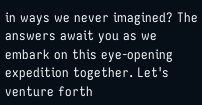in ways we never imagined? The answers await you as we embark on this eye-opening expedition together. Let's venture forth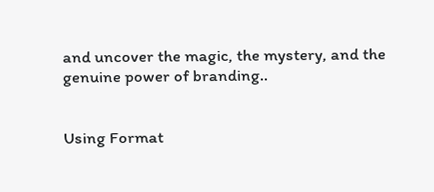and uncover the magic, the mystery, and the genuine power of branding..


Using Format